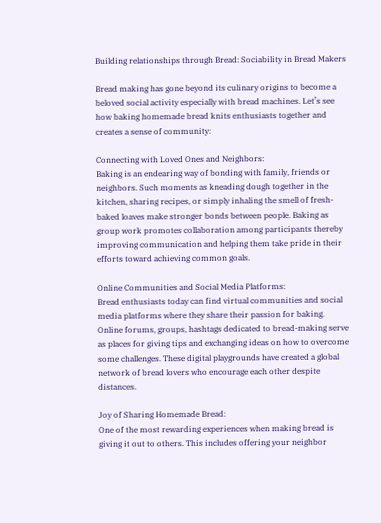Building relationships through Bread: Sociability in Bread Makers

Bread making has gone beyond its culinary origins to become a beloved social activity especially with bread machines. Let’s see how baking homemade bread knits enthusiasts together and creates a sense of community:

Connecting with Loved Ones and Neighbors:
Baking is an endearing way of bonding with family, friends or neighbors. Such moments as kneading dough together in the kitchen, sharing recipes, or simply inhaling the smell of fresh-baked loaves make stronger bonds between people. Baking as group work promotes collaboration among participants thereby improving communication and helping them take pride in their efforts toward achieving common goals.

Online Communities and Social Media Platforms:
Bread enthusiasts today can find virtual communities and social media platforms where they share their passion for baking. Online forums, groups, hashtags dedicated to bread-making serve as places for giving tips and exchanging ideas on how to overcome some challenges. These digital playgrounds have created a global network of bread lovers who encourage each other despite distances.

Joy of Sharing Homemade Bread:
One of the most rewarding experiences when making bread is giving it out to others. This includes offering your neighbor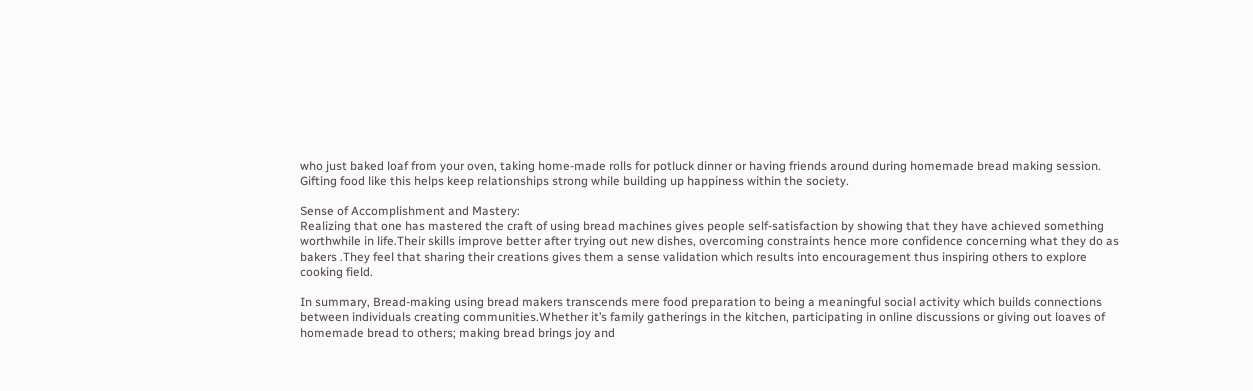who just baked loaf from your oven, taking home-made rolls for potluck dinner or having friends around during homemade bread making session. Gifting food like this helps keep relationships strong while building up happiness within the society.

Sense of Accomplishment and Mastery:
Realizing that one has mastered the craft of using bread machines gives people self-satisfaction by showing that they have achieved something worthwhile in life.Their skills improve better after trying out new dishes, overcoming constraints hence more confidence concerning what they do as bakers .They feel that sharing their creations gives them a sense validation which results into encouragement thus inspiring others to explore cooking field.

In summary, Bread-making using bread makers transcends mere food preparation to being a meaningful social activity which builds connections between individuals creating communities.Whether it’s family gatherings in the kitchen, participating in online discussions or giving out loaves of homemade bread to others; making bread brings joy and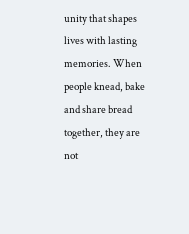unity that shapes lives with lasting memories. When people knead, bake and share bread together, they are not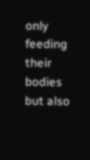only feeding their bodies but also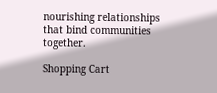nourishing relationships that bind communities together.

Shopping Cart